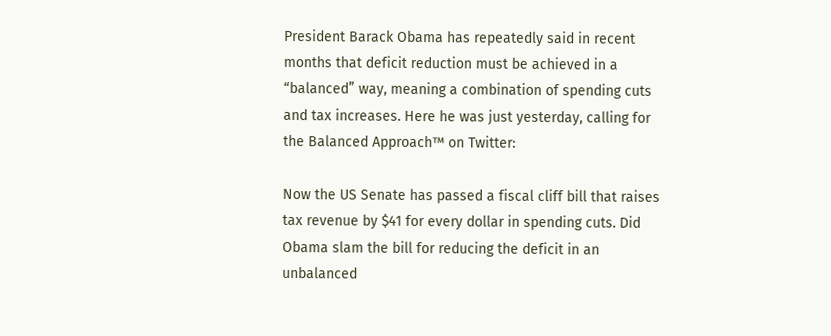President Barack Obama has repeatedly said in recent months that deficit reduction must be achieved in a “balanced” way, meaning a combination of spending cuts and tax increases. Here he was just yesterday, calling for the Balanced Approach™ on Twitter:

Now the US Senate has passed a fiscal cliff bill that raises tax revenue by $41 for every dollar in spending cuts. Did Obama slam the bill for reducing the deficit in an unbalanced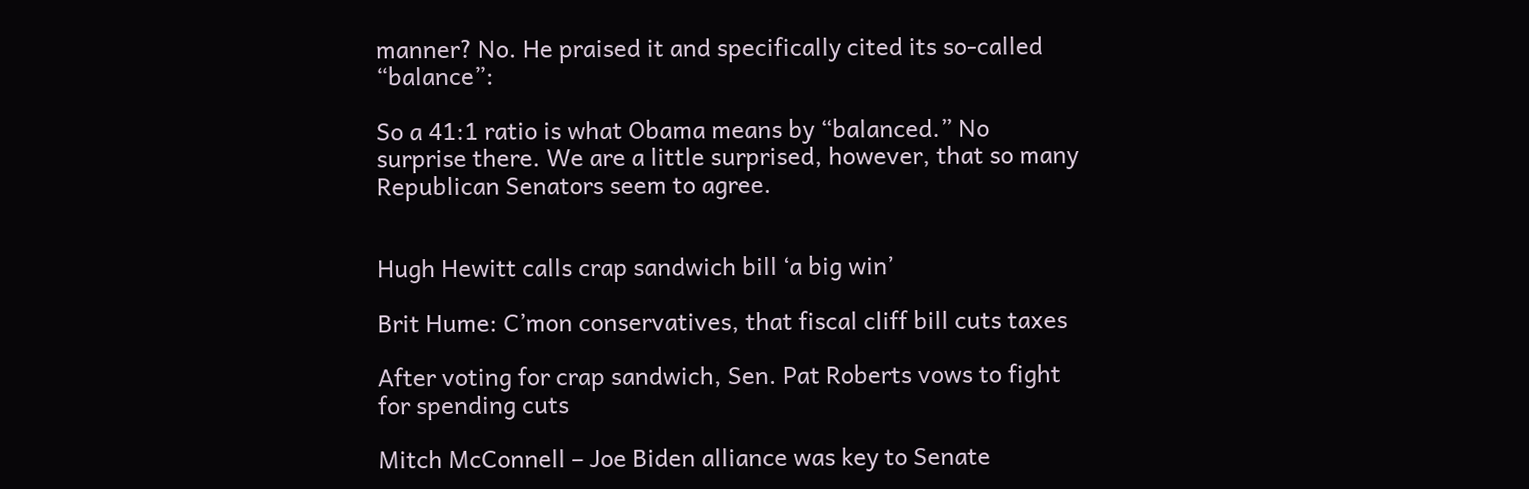manner? No. He praised it and specifically cited its so-called “balance”:

So a 41:1 ratio is what Obama means by “balanced.” No surprise there. We are a little surprised, however, that so many Republican Senators seem to agree.


Hugh Hewitt calls crap sandwich bill ‘a big win’

Brit Hume: C’mon conservatives, that fiscal cliff bill cuts taxes

After voting for crap sandwich, Sen. Pat Roberts vows to fight for spending cuts

Mitch McConnell – Joe Biden alliance was key to Senate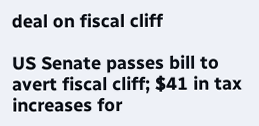deal on fiscal cliff

US Senate passes bill to avert fiscal cliff; $41 in tax increases for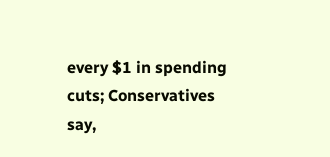every $1 in spending cuts; Conservatives say,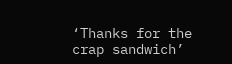‘Thanks for the crap sandwich’